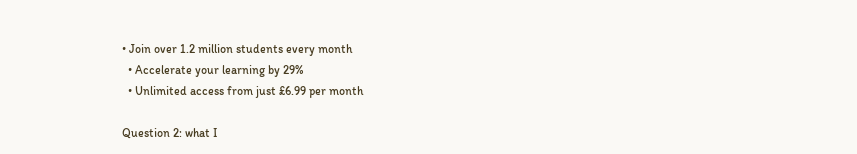• Join over 1.2 million students every month
  • Accelerate your learning by 29%
  • Unlimited access from just £6.99 per month

Question 2: what I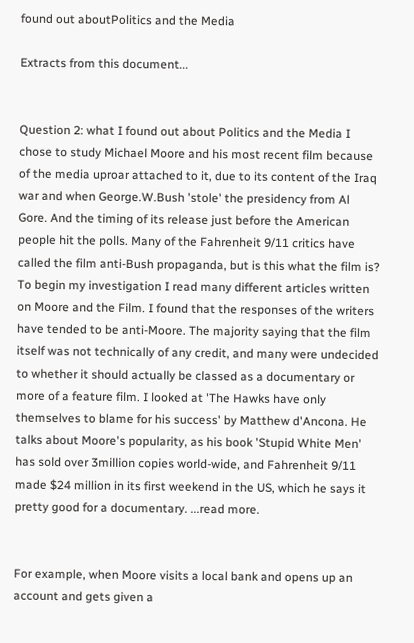found out aboutPolitics and the Media

Extracts from this document...


Question 2: what I found out about Politics and the Media I chose to study Michael Moore and his most recent film because of the media uproar attached to it, due to its content of the Iraq war and when George.W.Bush 'stole' the presidency from Al Gore. And the timing of its release just before the American people hit the polls. Many of the Fahrenheit 9/11 critics have called the film anti-Bush propaganda, but is this what the film is? To begin my investigation I read many different articles written on Moore and the Film. I found that the responses of the writers have tended to be anti-Moore. The majority saying that the film itself was not technically of any credit, and many were undecided to whether it should actually be classed as a documentary or more of a feature film. I looked at 'The Hawks have only themselves to blame for his success' by Matthew d'Ancona. He talks about Moore's popularity, as his book 'Stupid White Men' has sold over 3million copies world-wide, and Fahrenheit 9/11 made $24 million in its first weekend in the US, which he says it pretty good for a documentary. ...read more.


For example, when Moore visits a local bank and opens up an account and gets given a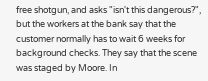free shotgun, and asks "isn't this dangerous?", but the workers at the bank say that the customer normally has to wait 6 weeks for background checks. They say that the scene was staged by Moore. In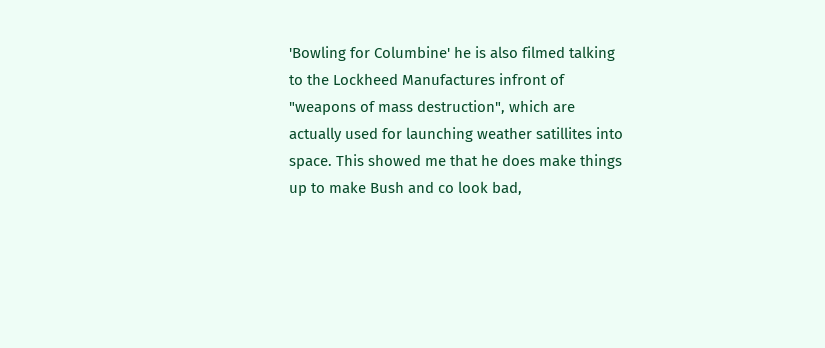'Bowling for Columbine' he is also filmed talking to the Lockheed Manufactures infront of "weapons of mass destruction", which are actually used for launching weather satillites into space. This showed me that he does make things up to make Bush and co look bad,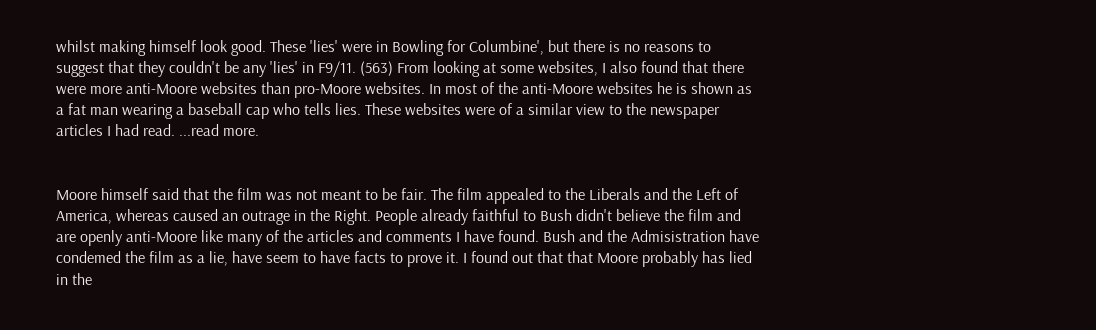whilst making himself look good. These 'lies' were in Bowling for Columbine', but there is no reasons to suggest that they couldn't be any 'lies' in F9/11. (563) From looking at some websites, I also found that there were more anti-Moore websites than pro-Moore websites. In most of the anti-Moore websites he is shown as a fat man wearing a baseball cap who tells lies. These websites were of a similar view to the newspaper articles I had read. ...read more.


Moore himself said that the film was not meant to be fair. The film appealed to the Liberals and the Left of America, whereas caused an outrage in the Right. People already faithful to Bush didn't believe the film and are openly anti-Moore like many of the articles and comments I have found. Bush and the Admisistration have condemed the film as a lie, have seem to have facts to prove it. I found out that that Moore probably has lied in the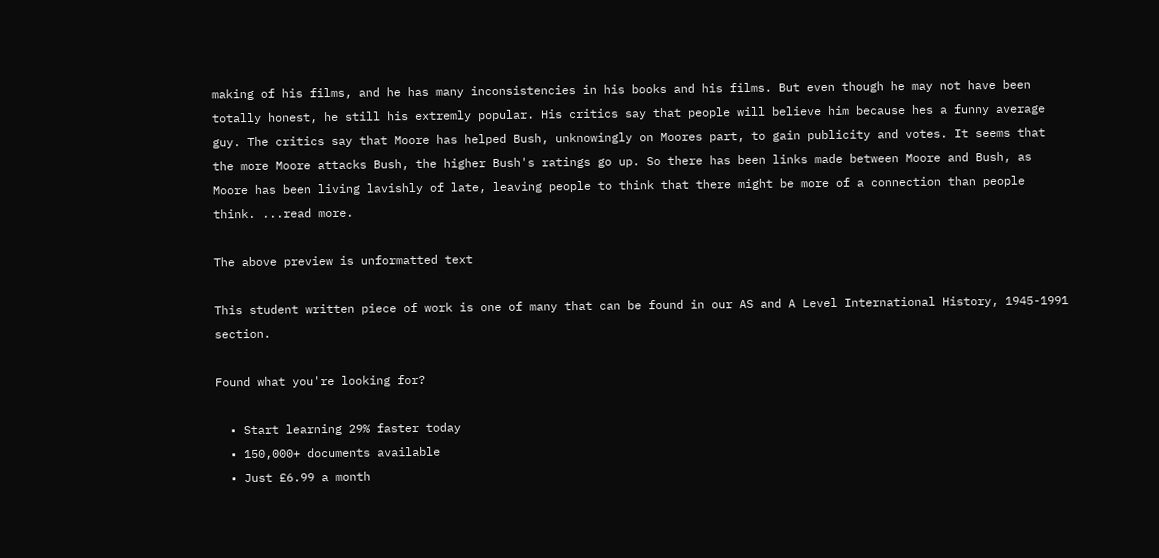making of his films, and he has many inconsistencies in his books and his films. But even though he may not have been totally honest, he still his extremly popular. His critics say that people will believe him because hes a funny average guy. The critics say that Moore has helped Bush, unknowingly on Moores part, to gain publicity and votes. It seems that the more Moore attacks Bush, the higher Bush's ratings go up. So there has been links made between Moore and Bush, as Moore has been living lavishly of late, leaving people to think that there might be more of a connection than people think. ...read more.

The above preview is unformatted text

This student written piece of work is one of many that can be found in our AS and A Level International History, 1945-1991 section.

Found what you're looking for?

  • Start learning 29% faster today
  • 150,000+ documents available
  • Just £6.99 a month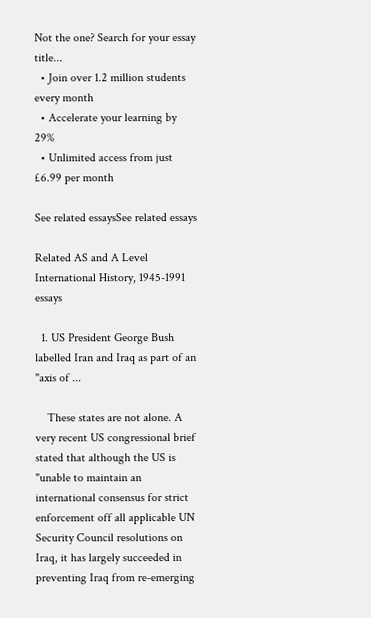Not the one? Search for your essay title...
  • Join over 1.2 million students every month
  • Accelerate your learning by 29%
  • Unlimited access from just £6.99 per month

See related essaysSee related essays

Related AS and A Level International History, 1945-1991 essays

  1. US President George Bush labelled Iran and Iraq as part of an "axis of ...

    These states are not alone. A very recent US congressional brief stated that although the US is "unable to maintain an international consensus for strict enforcement off all applicable UN Security Council resolutions on Iraq, it has largely succeeded in preventing Iraq from re-emerging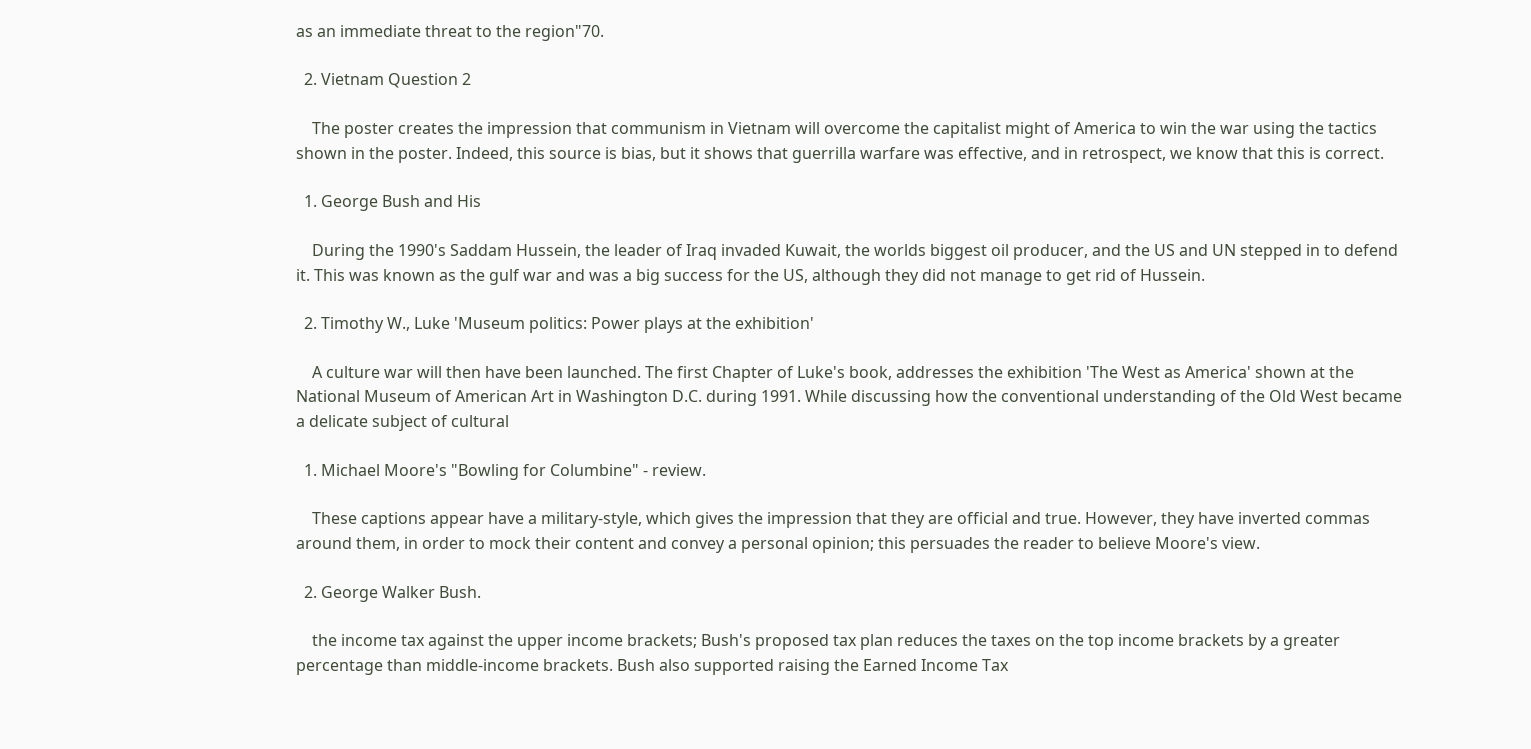as an immediate threat to the region"70.

  2. Vietnam Question 2

    The poster creates the impression that communism in Vietnam will overcome the capitalist might of America to win the war using the tactics shown in the poster. Indeed, this source is bias, but it shows that guerrilla warfare was effective, and in retrospect, we know that this is correct.

  1. George Bush and His

    During the 1990's Saddam Hussein, the leader of Iraq invaded Kuwait, the worlds biggest oil producer, and the US and UN stepped in to defend it. This was known as the gulf war and was a big success for the US, although they did not manage to get rid of Hussein.

  2. Timothy W., Luke 'Museum politics: Power plays at the exhibition'

    A culture war will then have been launched. The first Chapter of Luke's book, addresses the exhibition 'The West as America' shown at the National Museum of American Art in Washington D.C. during 1991. While discussing how the conventional understanding of the Old West became a delicate subject of cultural

  1. Michael Moore's "Bowling for Columbine" - review.

    These captions appear have a military-style, which gives the impression that they are official and true. However, they have inverted commas around them, in order to mock their content and convey a personal opinion; this persuades the reader to believe Moore's view.

  2. George Walker Bush.

    the income tax against the upper income brackets; Bush's proposed tax plan reduces the taxes on the top income brackets by a greater percentage than middle-income brackets. Bush also supported raising the Earned Income Tax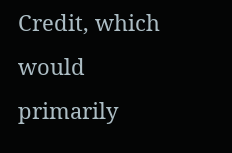Credit, which would primarily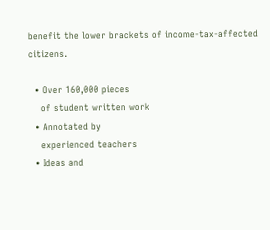benefit the lower brackets of income-tax-affected citizens.

  • Over 160,000 pieces
    of student written work
  • Annotated by
    experienced teachers
  • Ideas and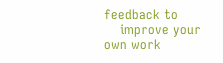feedback to
    improve your own work